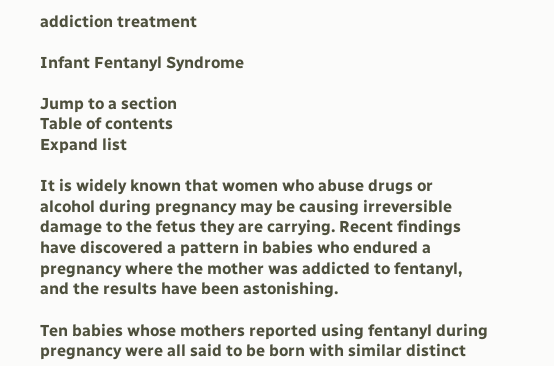addiction treatment

Infant Fentanyl Syndrome

Jump to a section
Table of contents
Expand list

It is widely known that women who abuse drugs or alcohol during pregnancy may be causing irreversible damage to the fetus they are carrying. Recent findings have discovered a pattern in babies who endured a pregnancy where the mother was addicted to fentanyl, and the results have been astonishing.

Ten babies whose mothers reported using fentanyl during pregnancy were all said to be born with similar distinct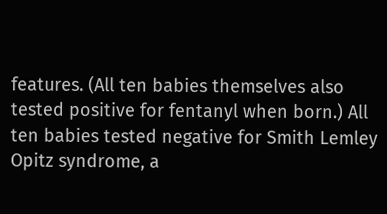features. (All ten babies themselves also tested positive for fentanyl when born.) All ten babies tested negative for Smith Lemley Opitz syndrome, a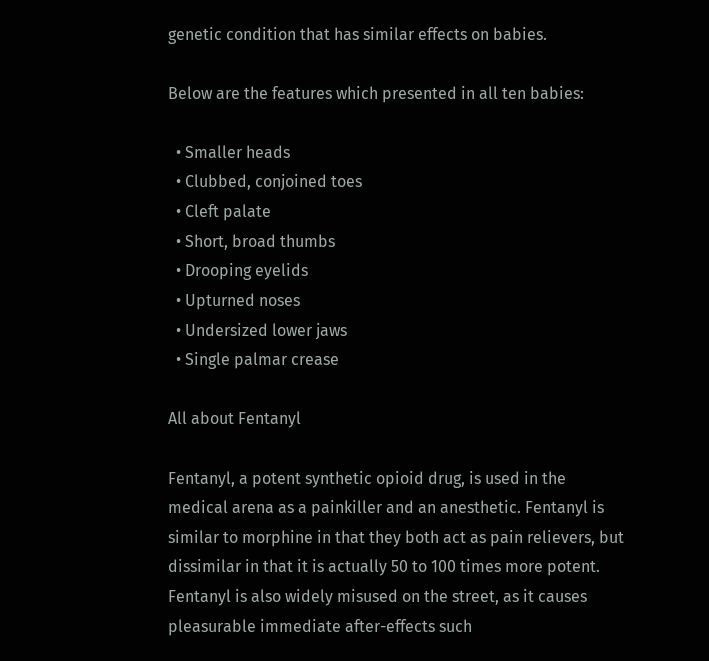genetic condition that has similar effects on babies.

Below are the features which presented in all ten babies:

  • Smaller heads
  • Clubbed, conjoined toes
  • Cleft palate
  • Short, broad thumbs
  • Drooping eyelids
  • Upturned noses
  • Undersized lower jaws
  • Single palmar crease

All about Fentanyl

Fentanyl, a potent synthetic opioid drug, is used in the medical arena as a painkiller and an anesthetic. Fentanyl is similar to morphine in that they both act as pain relievers, but dissimilar in that it is actually 50 to 100 times more potent. Fentanyl is also widely misused on the street, as it causes pleasurable immediate after-effects such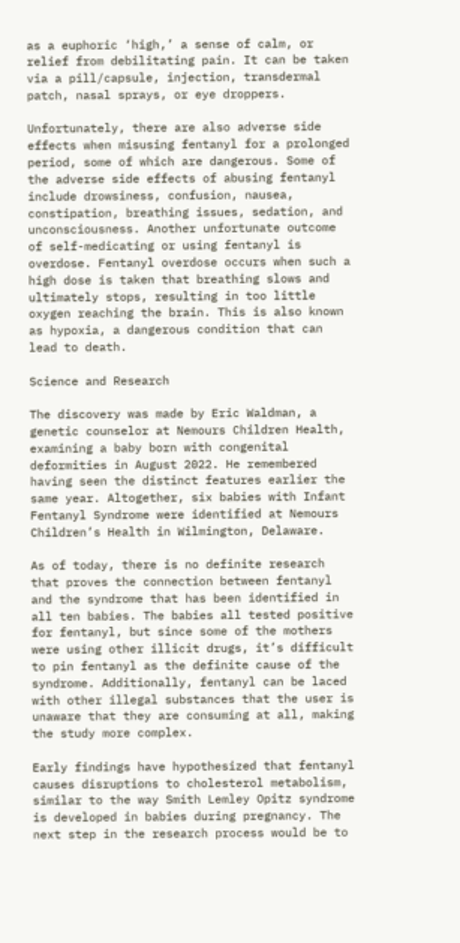as a euphoric ‘high,’ a sense of calm, or relief from debilitating pain. It can be taken via a pill/capsule, injection, transdermal patch, nasal sprays, or eye droppers.

Unfortunately, there are also adverse side effects when misusing fentanyl for a prolonged period, some of which are dangerous. Some of the adverse side effects of abusing fentanyl include drowsiness, confusion, nausea, constipation, breathing issues, sedation, and unconsciousness. Another unfortunate outcome of self-medicating or using fentanyl is overdose. Fentanyl overdose occurs when such a high dose is taken that breathing slows and ultimately stops, resulting in too little oxygen reaching the brain. This is also known as hypoxia, a dangerous condition that can lead to death.

Science and Research

The discovery was made by Eric Waldman, a genetic counselor at Nemours Children Health, examining a baby born with congenital deformities in August 2022. He remembered having seen the distinct features earlier the same year. Altogether, six babies with Infant Fentanyl Syndrome were identified at Nemours Children’s Health in Wilmington, Delaware.

As of today, there is no definite research that proves the connection between fentanyl and the syndrome that has been identified in all ten babies. The babies all tested positive for fentanyl, but since some of the mothers were using other illicit drugs, it’s difficult to pin fentanyl as the definite cause of the syndrome. Additionally, fentanyl can be laced with other illegal substances that the user is unaware that they are consuming at all, making the study more complex.

Early findings have hypothesized that fentanyl causes disruptions to cholesterol metabolism, similar to the way Smith Lemley Opitz syndrome is developed in babies during pregnancy. The next step in the research process would be to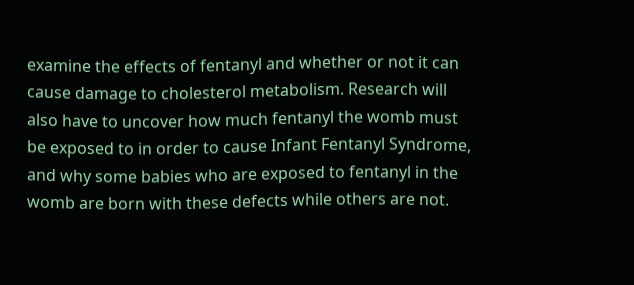examine the effects of fentanyl and whether or not it can cause damage to cholesterol metabolism. Research will also have to uncover how much fentanyl the womb must be exposed to in order to cause Infant Fentanyl Syndrome, and why some babies who are exposed to fentanyl in the womb are born with these defects while others are not.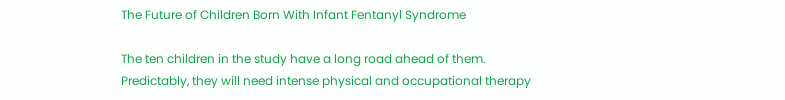The Future of Children Born With Infant Fentanyl Syndrome

The ten children in the study have a long road ahead of them. Predictably, they will need intense physical and occupational therapy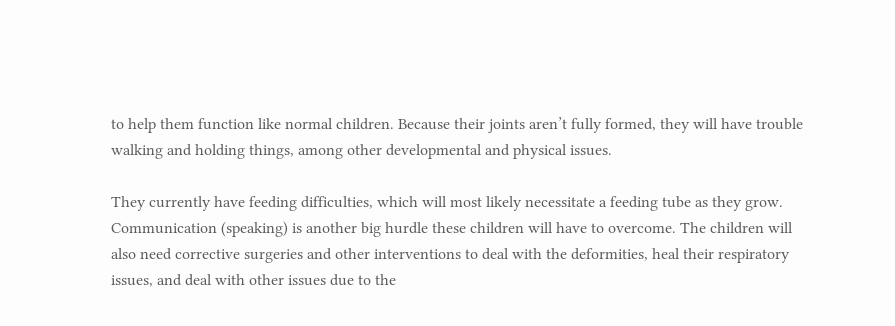to help them function like normal children. Because their joints aren’t fully formed, they will have trouble walking and holding things, among other developmental and physical issues.

They currently have feeding difficulties, which will most likely necessitate a feeding tube as they grow. Communication (speaking) is another big hurdle these children will have to overcome. The children will also need corrective surgeries and other interventions to deal with the deformities, heal their respiratory issues, and deal with other issues due to the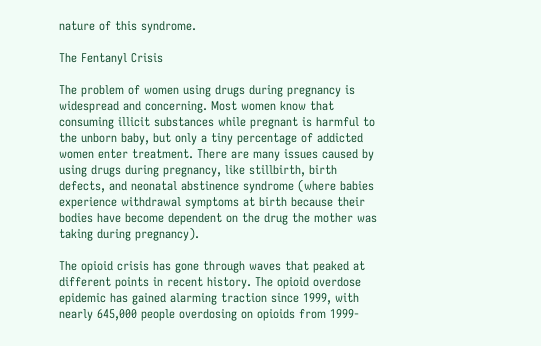nature of this syndrome.

The Fentanyl Crisis

The problem of women using drugs during pregnancy is widespread and concerning. Most women know that consuming illicit substances while pregnant is harmful to the unborn baby, but only a tiny percentage of addicted women enter treatment. There are many issues caused by using drugs during pregnancy, like stillbirth, birth defects, and neonatal abstinence syndrome (where babies experience withdrawal symptoms at birth because their bodies have become dependent on the drug the mother was taking during pregnancy).

The opioid crisis has gone through waves that peaked at different points in recent history. The opioid overdose epidemic has gained alarming traction since 1999, with nearly 645,000 people overdosing on opioids from 1999-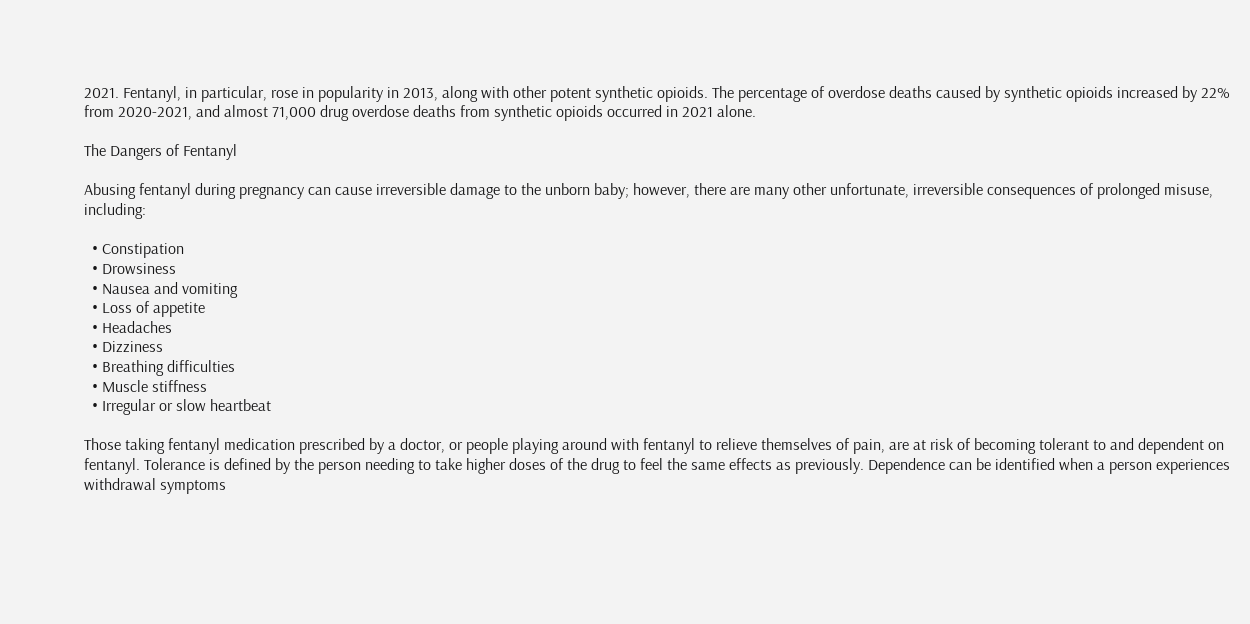2021. Fentanyl, in particular, rose in popularity in 2013, along with other potent synthetic opioids. The percentage of overdose deaths caused by synthetic opioids increased by 22% from 2020-2021, and almost 71,000 drug overdose deaths from synthetic opioids occurred in 2021 alone.

The Dangers of Fentanyl

Abusing fentanyl during pregnancy can cause irreversible damage to the unborn baby; however, there are many other unfortunate, irreversible consequences of prolonged misuse, including:

  • Constipation
  • Drowsiness
  • Nausea and vomiting
  • Loss of appetite
  • Headaches
  • Dizziness
  • Breathing difficulties
  • Muscle stiffness
  • Irregular or slow heartbeat

Those taking fentanyl medication prescribed by a doctor, or people playing around with fentanyl to relieve themselves of pain, are at risk of becoming tolerant to and dependent on fentanyl. Tolerance is defined by the person needing to take higher doses of the drug to feel the same effects as previously. Dependence can be identified when a person experiences withdrawal symptoms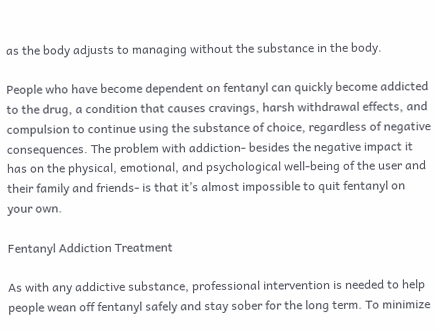as the body adjusts to managing without the substance in the body.

People who have become dependent on fentanyl can quickly become addicted to the drug, a condition that causes cravings, harsh withdrawal effects, and compulsion to continue using the substance of choice, regardless of negative consequences. The problem with addiction- besides the negative impact it has on the physical, emotional, and psychological well-being of the user and their family and friends- is that it’s almost impossible to quit fentanyl on your own.

Fentanyl Addiction Treatment

As with any addictive substance, professional intervention is needed to help people wean off fentanyl safely and stay sober for the long term. To minimize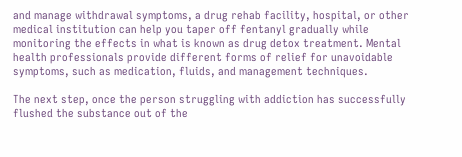and manage withdrawal symptoms, a drug rehab facility, hospital, or other medical institution can help you taper off fentanyl gradually while monitoring the effects in what is known as drug detox treatment. Mental health professionals provide different forms of relief for unavoidable symptoms, such as medication, fluids, and management techniques.

The next step, once the person struggling with addiction has successfully flushed the substance out of the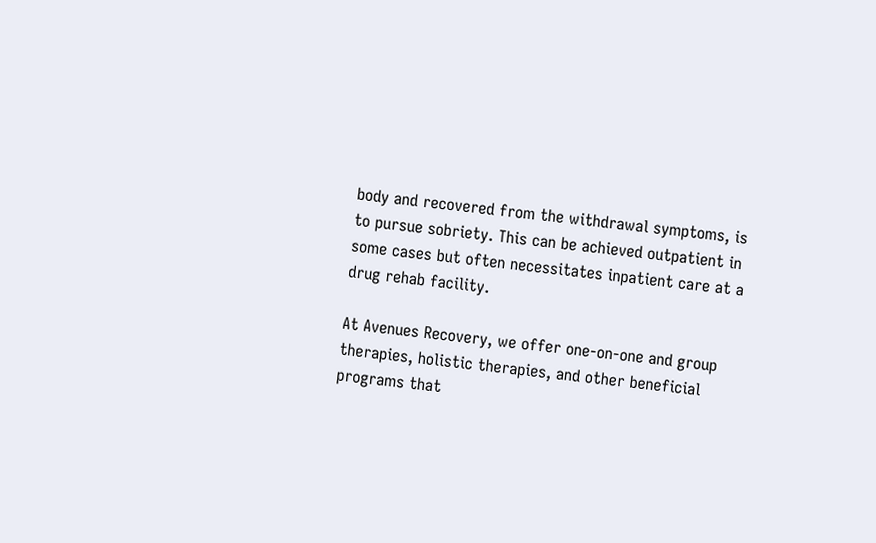body and recovered from the withdrawal symptoms, is to pursue sobriety. This can be achieved outpatient in some cases but often necessitates inpatient care at a drug rehab facility.

At Avenues Recovery, we offer one-on-one and group therapies, holistic therapies, and other beneficial programs that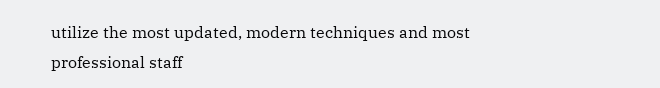utilize the most updated, modern techniques and most professional staff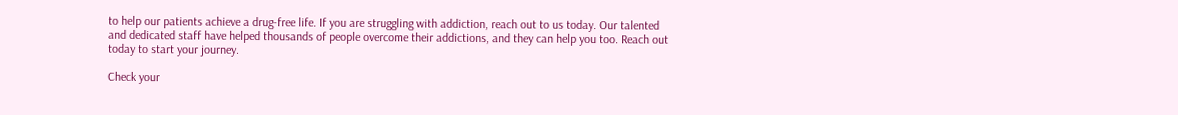to help our patients achieve a drug-free life. If you are struggling with addiction, reach out to us today. Our talented and dedicated staff have helped thousands of people overcome their addictions, and they can help you too. Reach out today to start your journey.

Check your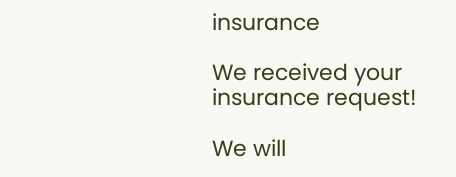insurance

We received your insurance request!

We will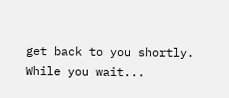get back to you shortly. While you wait...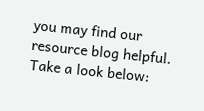you may find our resource blog helpful. Take a look below: